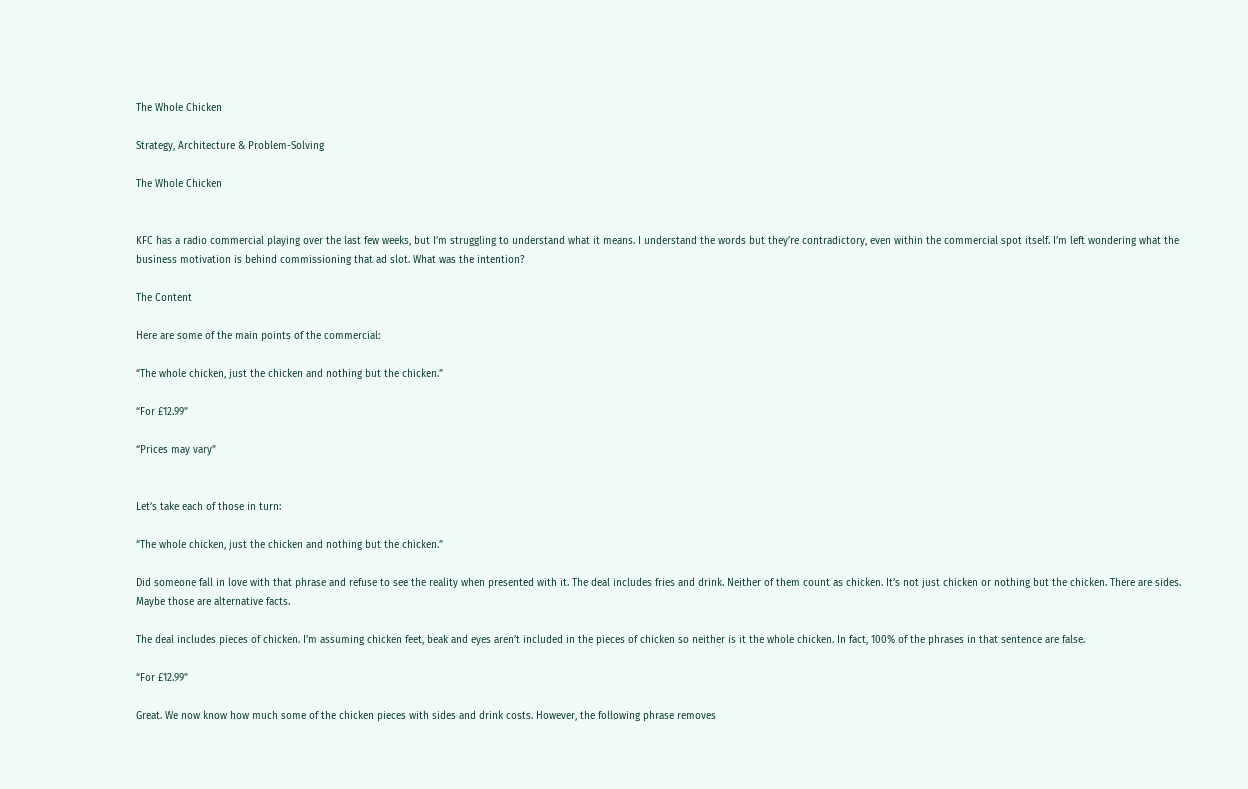The Whole Chicken

Strategy, Architecture & Problem-Solving

The Whole Chicken


KFC has a radio commercial playing over the last few weeks, but I’m struggling to understand what it means. I understand the words but they’re contradictory, even within the commercial spot itself. I’m left wondering what the business motivation is behind commissioning that ad slot. What was the intention?

The Content

Here are some of the main points of the commercial:

“The whole chicken, just the chicken and nothing but the chicken.”

“For £12.99”

“Prices may vary”


Let’s take each of those in turn:

“The whole chicken, just the chicken and nothing but the chicken.”

Did someone fall in love with that phrase and refuse to see the reality when presented with it. The deal includes fries and drink. Neither of them count as chicken. It’s not just chicken or nothing but the chicken. There are sides. Maybe those are alternative facts.

The deal includes pieces of chicken. I’m assuming chicken feet, beak and eyes aren’t included in the pieces of chicken so neither is it the whole chicken. In fact, 100% of the phrases in that sentence are false.

“For £12.99”

Great. We now know how much some of the chicken pieces with sides and drink costs. However, the following phrase removes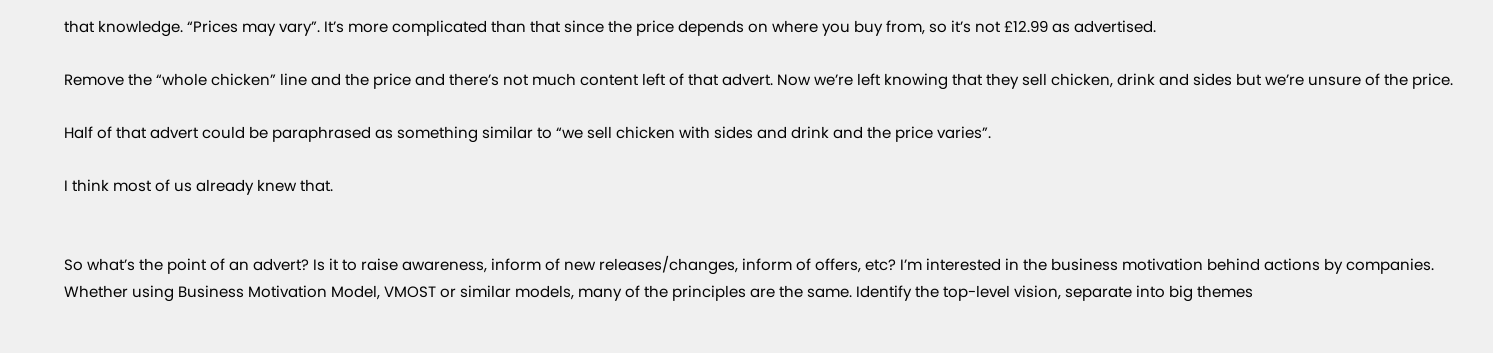that knowledge. “Prices may vary”. It’s more complicated than that since the price depends on where you buy from, so it’s not £12.99 as advertised.

Remove the “whole chicken” line and the price and there’s not much content left of that advert. Now we’re left knowing that they sell chicken, drink and sides but we’re unsure of the price.

Half of that advert could be paraphrased as something similar to “we sell chicken with sides and drink and the price varies”.

I think most of us already knew that.


So what’s the point of an advert? Is it to raise awareness, inform of new releases/changes, inform of offers, etc? I’m interested in the business motivation behind actions by companies. Whether using Business Motivation Model, VMOST or similar models, many of the principles are the same. Identify the top-level vision, separate into big themes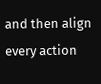and then align every action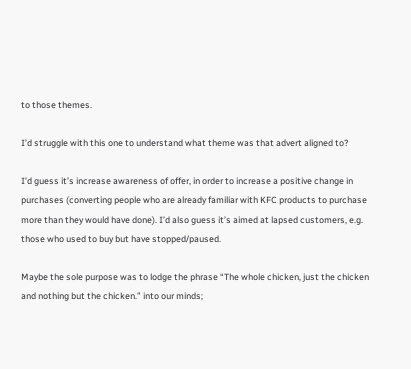to those themes.

I’d struggle with this one to understand what theme was that advert aligned to?

I’d guess it’s increase awareness of offer, in order to increase a positive change in purchases (converting people who are already familiar with KFC products to purchase more than they would have done). I’d also guess it’s aimed at lapsed customers, e.g. those who used to buy but have stopped/paused.

Maybe the sole purpose was to lodge the phrase “The whole chicken, just the chicken and nothing but the chicken.” into our minds;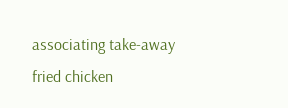associating take-away fried chicken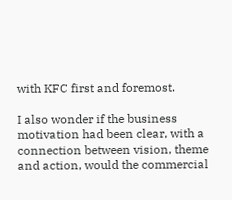with KFC first and foremost.

I also wonder if the business motivation had been clear, with a connection between vision, theme and action, would the commercial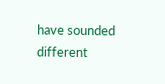have sounded different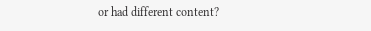or had different content?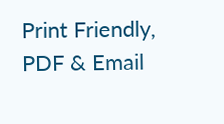Print Friendly, PDF & Email